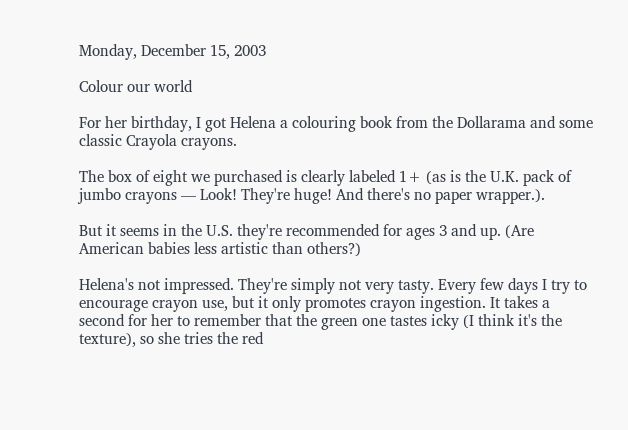Monday, December 15, 2003

Colour our world

For her birthday, I got Helena a colouring book from the Dollarama and some classic Crayola crayons.

The box of eight we purchased is clearly labeled 1+ (as is the U.K. pack of jumbo crayons — Look! They're huge! And there's no paper wrapper.).

But it seems in the U.S. they're recommended for ages 3 and up. (Are American babies less artistic than others?)

Helena's not impressed. They're simply not very tasty. Every few days I try to encourage crayon use, but it only promotes crayon ingestion. It takes a second for her to remember that the green one tastes icky (I think it's the texture), so she tries the red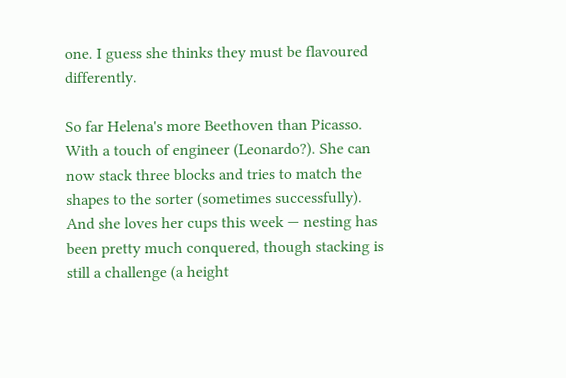one. I guess she thinks they must be flavoured differently.

So far Helena's more Beethoven than Picasso. With a touch of engineer (Leonardo?). She can now stack three blocks and tries to match the shapes to the sorter (sometimes successfully). And she loves her cups this week — nesting has been pretty much conquered, though stacking is still a challenge (a height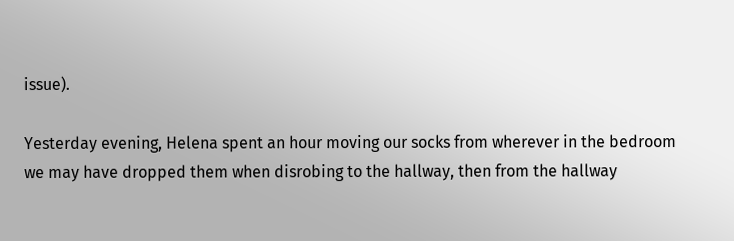issue).

Yesterday evening, Helena spent an hour moving our socks from wherever in the bedroom we may have dropped them when disrobing to the hallway, then from the hallway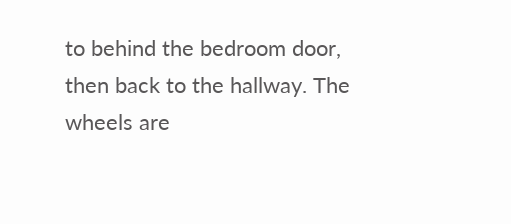to behind the bedroom door, then back to the hallway. The wheels are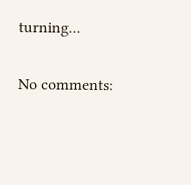turning...

No comments: